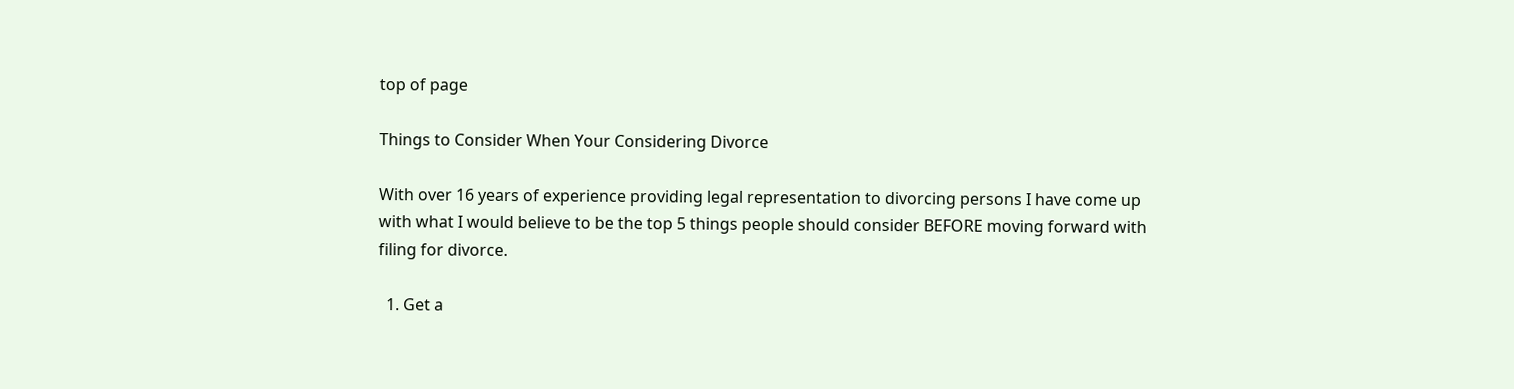top of page

Things to Consider When Your Considering Divorce

With over 16 years of experience providing legal representation to divorcing persons I have come up with what I would believe to be the top 5 things people should consider BEFORE moving forward with filing for divorce.

  1. Get a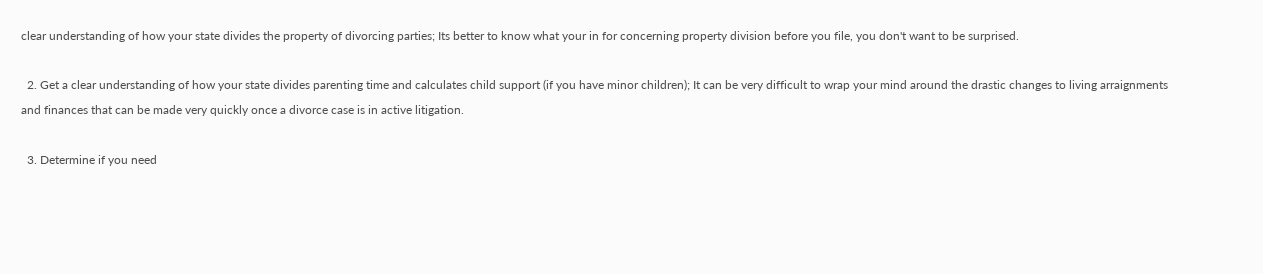clear understanding of how your state divides the property of divorcing parties; Its better to know what your in for concerning property division before you file, you don't want to be surprised.

  2. Get a clear understanding of how your state divides parenting time and calculates child support (if you have minor children); It can be very difficult to wrap your mind around the drastic changes to living arraignments and finances that can be made very quickly once a divorce case is in active litigation.

  3. Determine if you need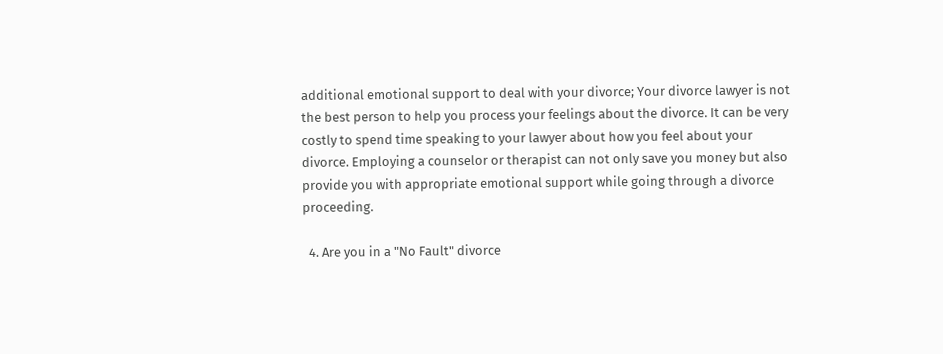additional emotional support to deal with your divorce; Your divorce lawyer is not the best person to help you process your feelings about the divorce. It can be very costly to spend time speaking to your lawyer about how you feel about your divorce. Employing a counselor or therapist can not only save you money but also provide you with appropriate emotional support while going through a divorce proceeding.

  4. Are you in a "No Fault" divorce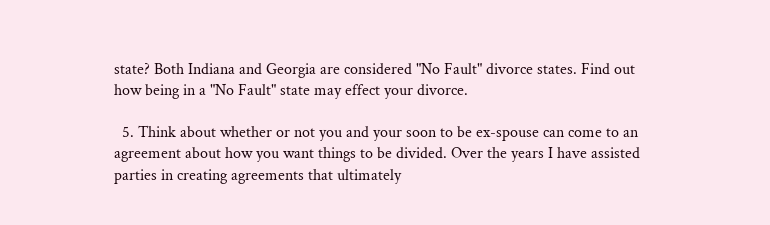state? Both Indiana and Georgia are considered "No Fault" divorce states. Find out how being in a "No Fault" state may effect your divorce.

  5. Think about whether or not you and your soon to be ex-spouse can come to an agreement about how you want things to be divided. Over the years I have assisted parties in creating agreements that ultimately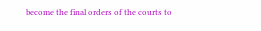become the final orders of the courts to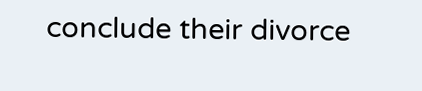conclude their divorce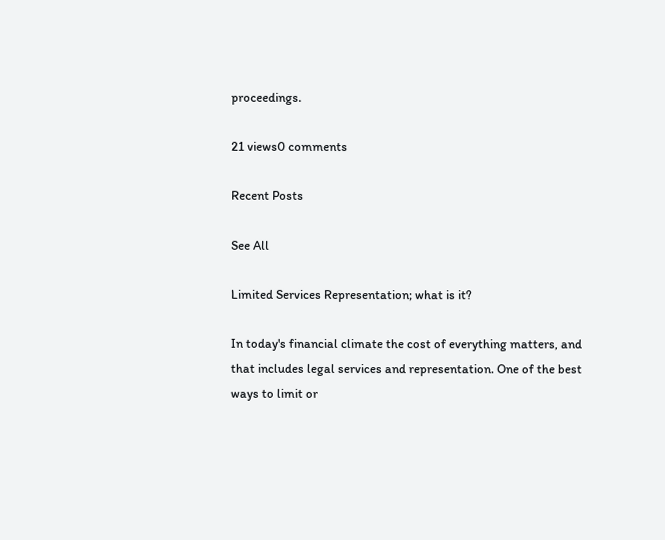proceedings.

21 views0 comments

Recent Posts

See All

Limited Services Representation; what is it?

In today's financial climate the cost of everything matters, and that includes legal services and representation. One of the best ways to limit or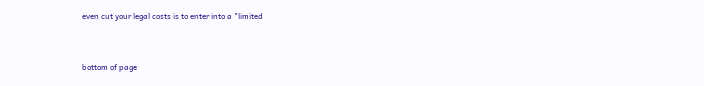even cut your legal costs is to enter into a "limited


bottom of page